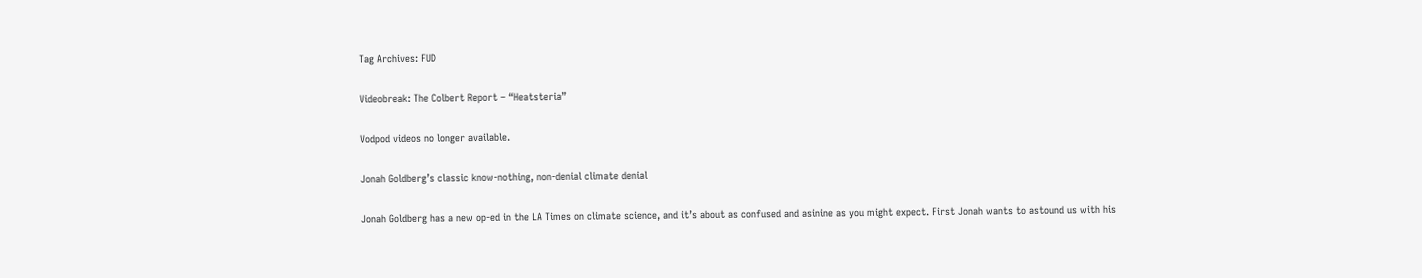Tag Archives: FUD

Videobreak: The Colbert Report – “Heatsteria”

Vodpod videos no longer available.

Jonah Goldberg’s classic know-nothing, non-denial climate denial

Jonah Goldberg has a new op-ed in the LA Times on climate science, and it’s about as confused and asinine as you might expect. First Jonah wants to astound us with his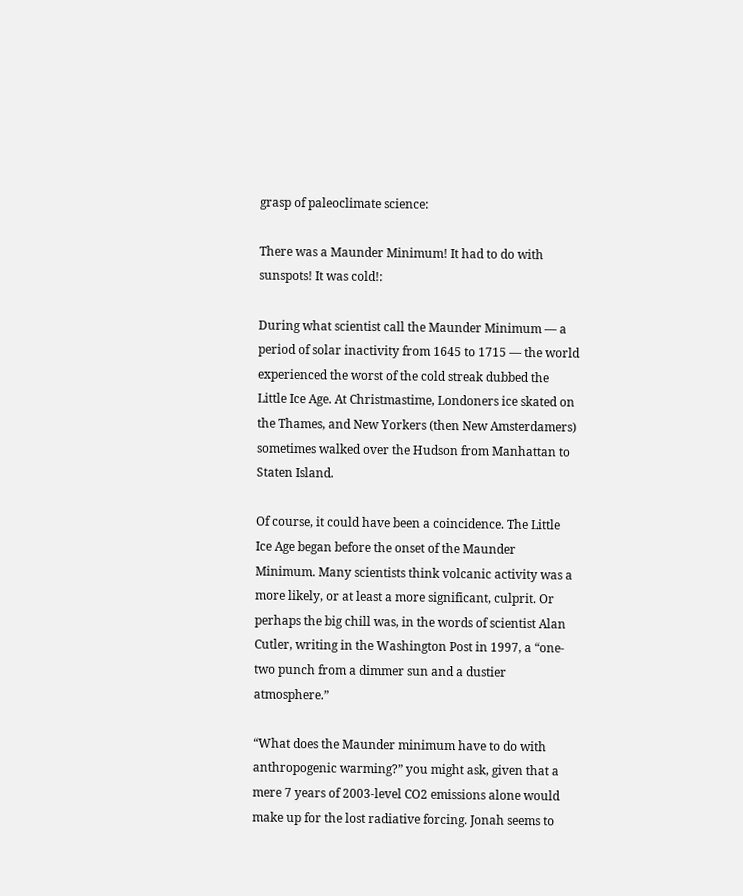grasp of paleoclimate science:

There was a Maunder Minimum! It had to do with sunspots! It was cold!:

During what scientist call the Maunder Minimum — a period of solar inactivity from 1645 to 1715 — the world experienced the worst of the cold streak dubbed the Little Ice Age. At Christmastime, Londoners ice skated on the Thames, and New Yorkers (then New Amsterdamers) sometimes walked over the Hudson from Manhattan to Staten Island.

Of course, it could have been a coincidence. The Little Ice Age began before the onset of the Maunder Minimum. Many scientists think volcanic activity was a more likely, or at least a more significant, culprit. Or perhaps the big chill was, in the words of scientist Alan Cutler, writing in the Washington Post in 1997, a “one-two punch from a dimmer sun and a dustier atmosphere.”

“What does the Maunder minimum have to do with anthropogenic warming?” you might ask, given that a mere 7 years of 2003-level CO2 emissions alone would make up for the lost radiative forcing. Jonah seems to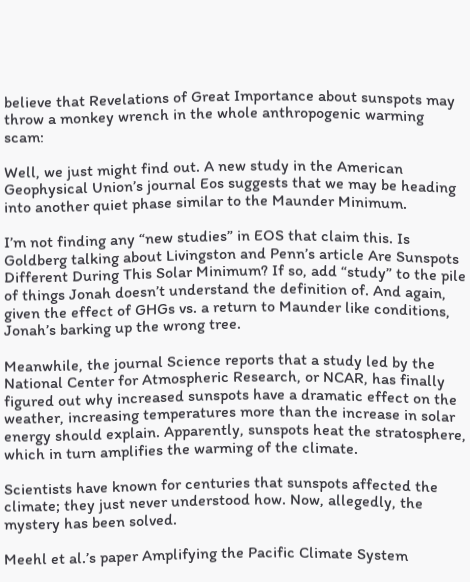believe that Revelations of Great Importance about sunspots may throw a monkey wrench in the whole anthropogenic warming scam:

Well, we just might find out. A new study in the American Geophysical Union’s journal Eos suggests that we may be heading into another quiet phase similar to the Maunder Minimum.

I’m not finding any “new studies” in EOS that claim this. Is Goldberg talking about Livingston and Penn’s article Are Sunspots Different During This Solar Minimum? If so, add “study” to the pile of things Jonah doesn’t understand the definition of. And again, given the effect of GHGs vs. a return to Maunder like conditions, Jonah’s barking up the wrong tree.

Meanwhile, the journal Science reports that a study led by the National Center for Atmospheric Research, or NCAR, has finally figured out why increased sunspots have a dramatic effect on the weather, increasing temperatures more than the increase in solar energy should explain. Apparently, sunspots heat the stratosphere, which in turn amplifies the warming of the climate.

Scientists have known for centuries that sunspots affected the climate; they just never understood how. Now, allegedly, the mystery has been solved.

Meehl et al.’s paper Amplifying the Pacific Climate System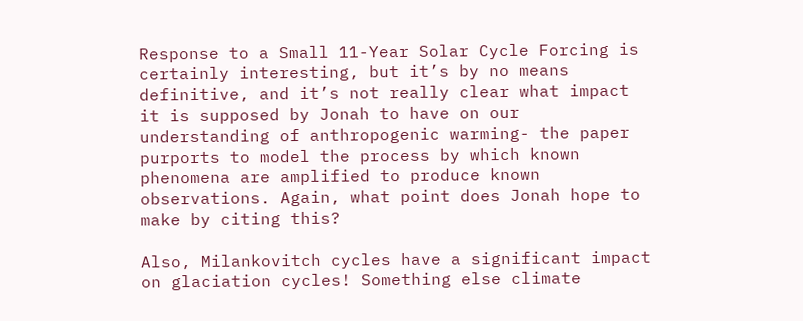Response to a Small 11-Year Solar Cycle Forcing is certainly interesting, but it’s by no means definitive, and it’s not really clear what impact it is supposed by Jonah to have on our understanding of anthropogenic warming- the paper purports to model the process by which known phenomena are amplified to produce known observations. Again, what point does Jonah hope to make by citing this?

Also, Milankovitch cycles have a significant impact on glaciation cycles! Something else climate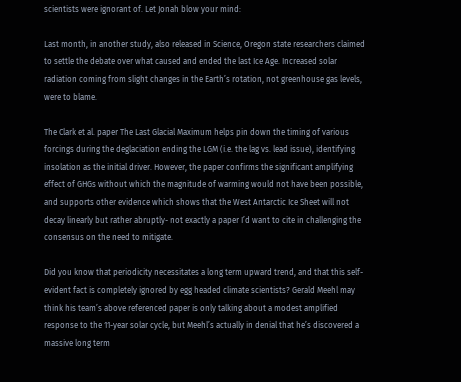scientists were ignorant of. Let Jonah blow your mind:

Last month, in another study, also released in Science, Oregon state researchers claimed to settle the debate over what caused and ended the last Ice Age. Increased solar radiation coming from slight changes in the Earth’s rotation, not greenhouse gas levels, were to blame.

The Clark et al. paper The Last Glacial Maximum helps pin down the timing of various forcings during the deglaciation ending the LGM (i.e. the lag vs. lead issue), identifying insolation as the initial driver. However, the paper confirms the significant amplifying effect of GHGs without which the magnitude of warming would not have been possible, and supports other evidence which shows that the West Antarctic Ice Sheet will not decay linearly but rather abruptly- not exactly a paper I’d want to cite in challenging the consensus on the need to mitigate.

Did you know that periodicity necessitates a long term upward trend, and that this self-evident fact is completely ignored by egg headed climate scientists? Gerald Meehl may think his team’s above referenced paper is only talking about a modest amplified response to the 11-year solar cycle, but Meehl’s actually in denial that he’s discovered a massive long term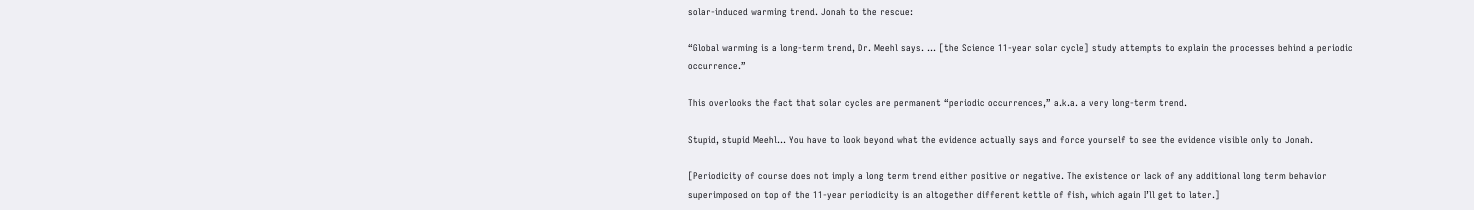solar-induced warming trend. Jonah to the rescue:

“Global warming is a long-term trend, Dr. Meehl says. … [the Science 11-year solar cycle] study attempts to explain the processes behind a periodic occurrence.”

This overlooks the fact that solar cycles are permanent “periodic occurrences,” a.k.a. a very long-term trend.

Stupid, stupid Meehl… You have to look beyond what the evidence actually says and force yourself to see the evidence visible only to Jonah.

[Periodicity of course does not imply a long term trend either positive or negative. The existence or lack of any additional long term behavior superimposed on top of the 11-year periodicity is an altogether different kettle of fish, which again I’ll get to later.]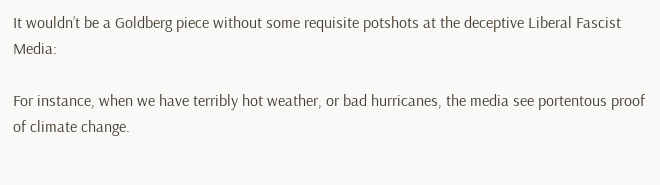It wouldn’t be a Goldberg piece without some requisite potshots at the deceptive Liberal Fascist Media:

For instance, when we have terribly hot weather, or bad hurricanes, the media see portentous proof of climate change.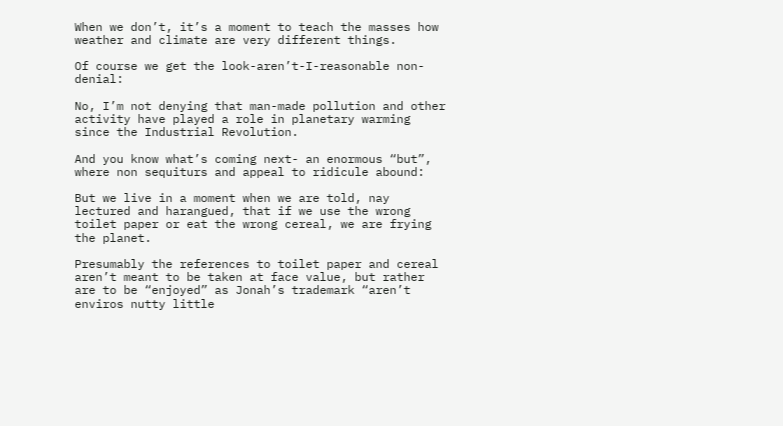When we don’t, it’s a moment to teach the masses how weather and climate are very different things.

Of course we get the look-aren’t-I-reasonable non-denial:

No, I’m not denying that man-made pollution and other activity have played a role in planetary warming since the Industrial Revolution.

And you know what’s coming next- an enormous “but”, where non sequiturs and appeal to ridicule abound:

But we live in a moment when we are told, nay lectured and harangued, that if we use the wrong toilet paper or eat the wrong cereal, we are frying the planet.

Presumably the references to toilet paper and cereal aren’t meant to be taken at face value, but rather are to be “enjoyed” as Jonah’s trademark “aren’t enviros nutty little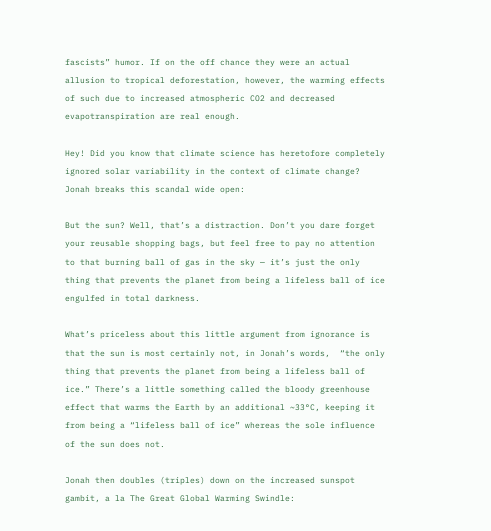fascists” humor. If on the off chance they were an actual allusion to tropical deforestation, however, the warming effects of such due to increased atmospheric CO2 and decreased evapotranspiration are real enough.

Hey! Did you know that climate science has heretofore completely ignored solar variability in the context of climate change? Jonah breaks this scandal wide open:

But the sun? Well, that’s a distraction. Don’t you dare forget your reusable shopping bags, but feel free to pay no attention to that burning ball of gas in the sky — it’s just the only thing that prevents the planet from being a lifeless ball of ice engulfed in total darkness.

What’s priceless about this little argument from ignorance is that the sun is most certainly not, in Jonah’s words,  “the only thing that prevents the planet from being a lifeless ball of ice.” There’s a little something called the bloody greenhouse effect that warms the Earth by an additional ~33°C, keeping it from being a “lifeless ball of ice” whereas the sole influence of the sun does not.

Jonah then doubles (triples) down on the increased sunspot gambit, a la The Great Global Warming Swindle: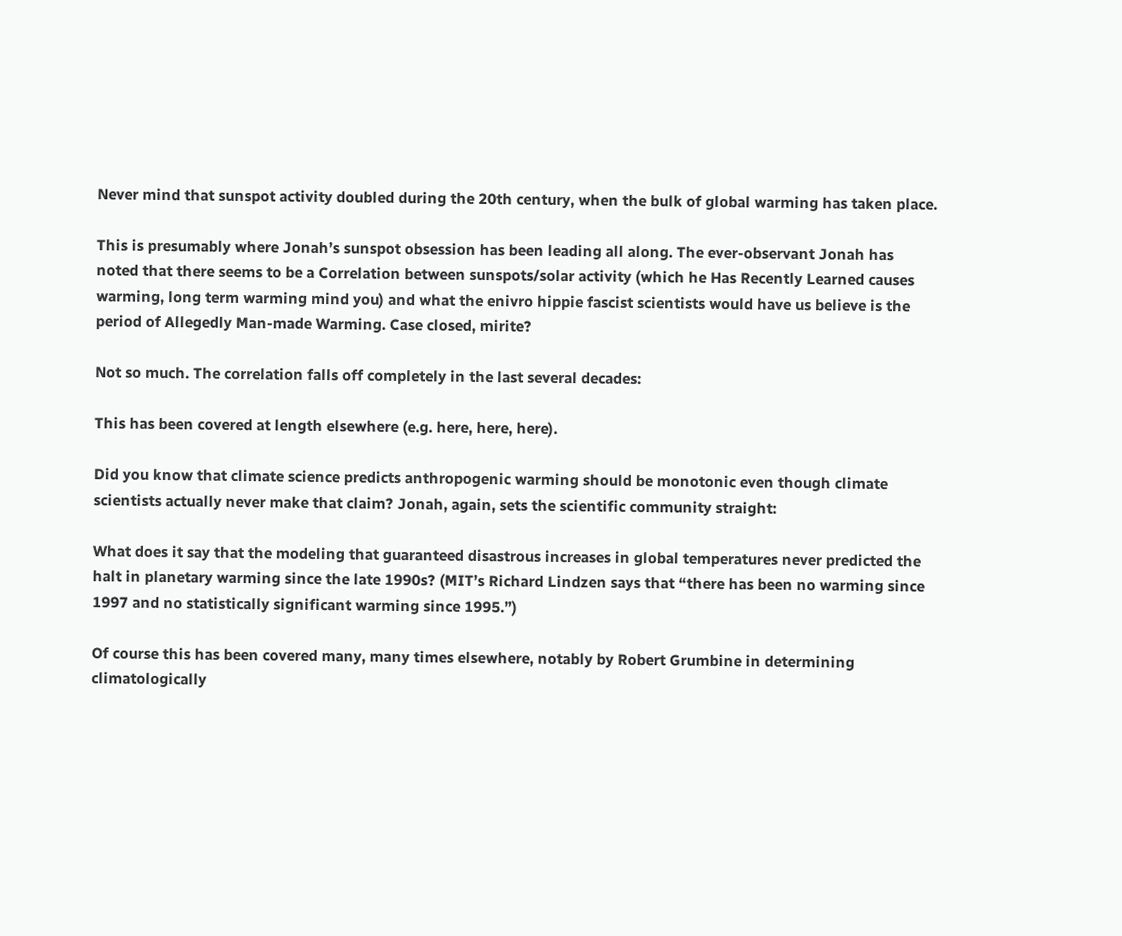Never mind that sunspot activity doubled during the 20th century, when the bulk of global warming has taken place.

This is presumably where Jonah’s sunspot obsession has been leading all along. The ever-observant Jonah has noted that there seems to be a Correlation between sunspots/solar activity (which he Has Recently Learned causes warming, long term warming mind you) and what the enivro hippie fascist scientists would have us believe is the period of Allegedly Man-made Warming. Case closed, mirite?

Not so much. The correlation falls off completely in the last several decades:

This has been covered at length elsewhere (e.g. here, here, here).

Did you know that climate science predicts anthropogenic warming should be monotonic even though climate scientists actually never make that claim? Jonah, again, sets the scientific community straight:

What does it say that the modeling that guaranteed disastrous increases in global temperatures never predicted the halt in planetary warming since the late 1990s? (MIT’s Richard Lindzen says that “there has been no warming since 1997 and no statistically significant warming since 1995.”)

Of course this has been covered many, many times elsewhere, notably by Robert Grumbine in determining climatologically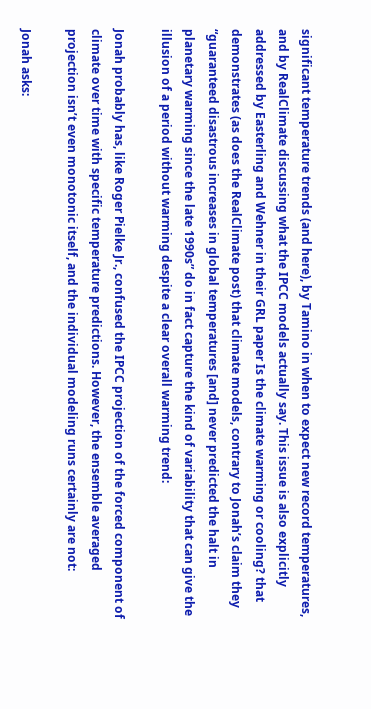significant temperature trends (and here), by Tamino in when to expect new record temperatures, and by RealClimate discussing what the IPCC models actually say. This issue is also explicitly addressed by Easterling and Wehner in their GRL paper Is the climate warming or cooling? that demonstrates (as does the RealClimate post) that climate models, contrary to Jonah’s claim they “guaranteed disastrous increases in global temperatures [and] never predicted the halt in planetary warming since the late 1990s” do in fact capture the kind of variability that can give the illusion of a period without warming despite a clear overall warming trend:

Jonah probably has, like Roger Pielke Jr., confused the IPCC projection of the forced component of climate over time with specific temperature predictions. However, the ensemble averaged projection isn’t even monotonic itself, and the individual modeling runs certainly are not:

Jonah asks: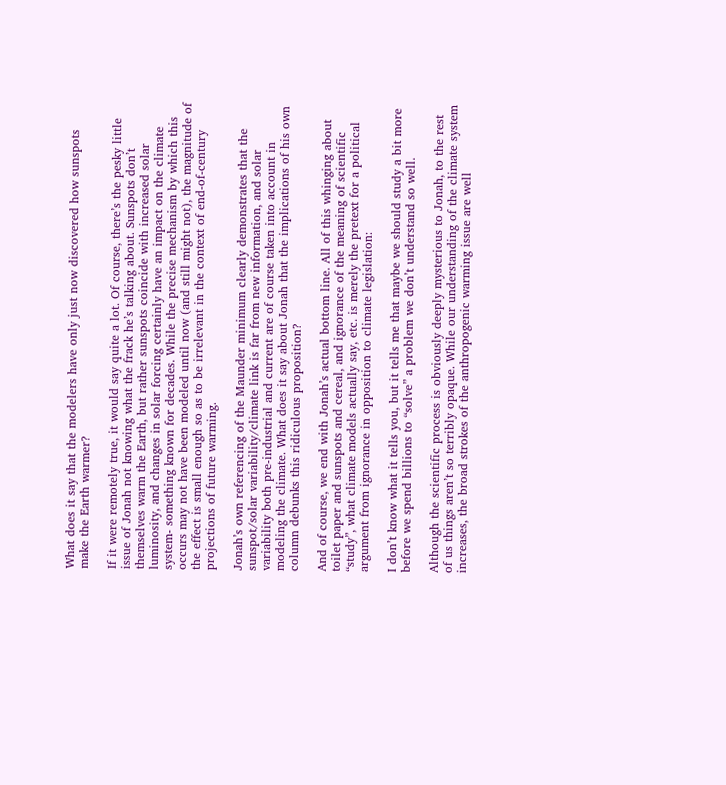What does it say that the modelers have only just now discovered how sunspots make the Earth warmer?

If it were remotely true, it would say quite a lot. Of course, there’s the pesky little issue of Jonah not knowing what the frack he’s talking about. Sunspots don’t themselves warm the Earth, but rather sunspots coincide with increased solar luminosity, and changes in solar forcing certainly have an impact on the climate system- something known for decades. While the precise mechanism by which this occurs may not have been modeled until now (and still might not), the magnitude of the effect is small enough so as to be irrelevant in the context of end-of-century projections of future warming.

Jonah’s own referencing of the Maunder minimum clearly demonstrates that the sunspot/solar variability/climate link is far from new information, and solar variability both pre-industrial and current are of course taken into account in modeling the climate. What does it say about Jonah that the implications of his own column debunks this ridiculous proposition?

And of course, we end with Jonah’s actual bottom line. All of this whinging about toilet paper and sunspots and cereal, and ignorance of the meaning of scientific “study”, what climate models actually say, etc. is merely the pretext for a political argument from ignorance in opposition to climate legislation:

I don’t know what it tells you, but it tells me that maybe we should study a bit more before we spend billions to “solve” a problem we don’t understand so well.

Although the scientific process is obviously deeply mysterious to Jonah, to the rest of us things aren’t so terribly opaque. While our understanding of the climate system increases, the broad strokes of the anthropogenic warming issue are well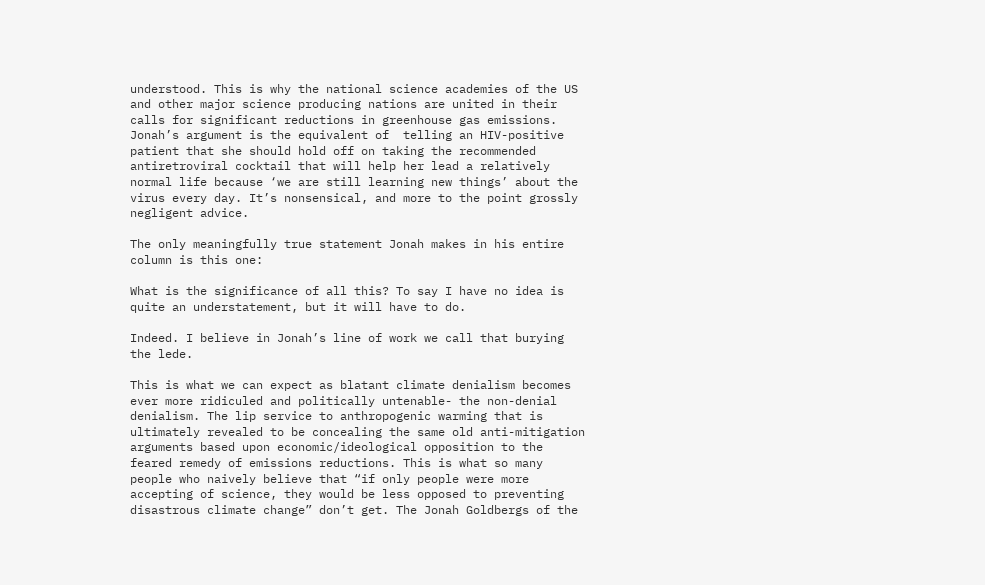understood. This is why the national science academies of the US and other major science producing nations are united in their calls for significant reductions in greenhouse gas emissions. Jonah’s argument is the equivalent of  telling an HIV-positive patient that she should hold off on taking the recommended antiretroviral cocktail that will help her lead a relatively normal life because ‘we are still learning new things’ about the virus every day. It’s nonsensical, and more to the point grossly negligent advice.

The only meaningfully true statement Jonah makes in his entire column is this one:

What is the significance of all this? To say I have no idea is quite an understatement, but it will have to do.

Indeed. I believe in Jonah’s line of work we call that burying the lede.

This is what we can expect as blatant climate denialism becomes ever more ridiculed and politically untenable- the non-denial denialism. The lip service to anthropogenic warming that is ultimately revealed to be concealing the same old anti-mitigation arguments based upon economic/ideological opposition to the feared remedy of emissions reductions. This is what so many people who naively believe that “if only people were more accepting of science, they would be less opposed to preventing disastrous climate change” don’t get. The Jonah Goldbergs of the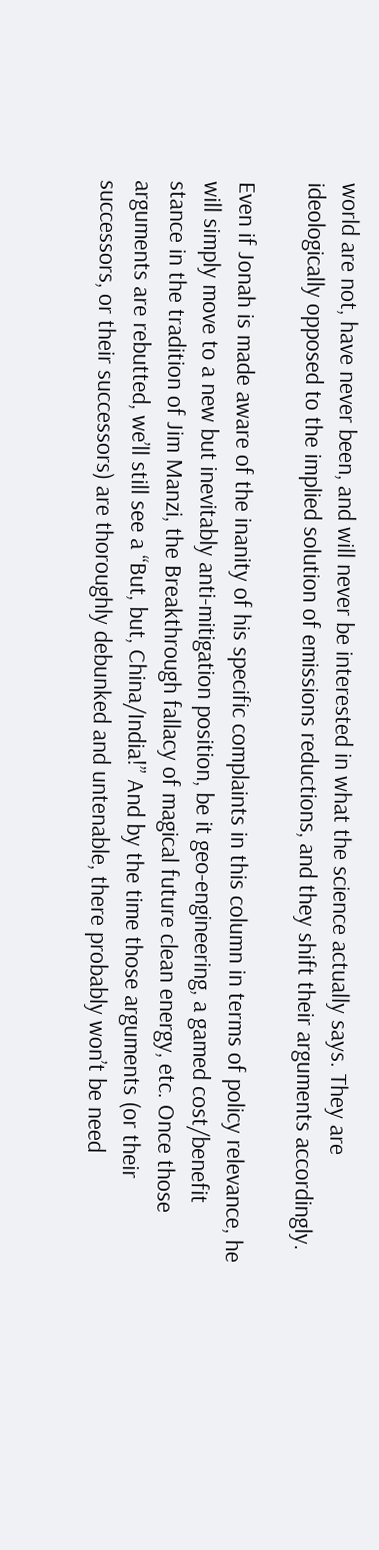world are not, have never been, and will never be interested in what the science actually says. They are ideologically opposed to the implied solution of emissions reductions, and they shift their arguments accordingly.

Even if Jonah is made aware of the inanity of his specific complaints in this column in terms of policy relevance, he will simply move to a new but inevitably anti-mitigation position, be it geo-engineering, a gamed cost/benefit stance in the tradition of Jim Manzi, the Breakthrough fallacy of magical future clean energy, etc. Once those arguments are rebutted, we’ll still see a “But, but, China/India!” And by the time those arguments (or their successors, or their successors) are thoroughly debunked and untenable, there probably won’t be need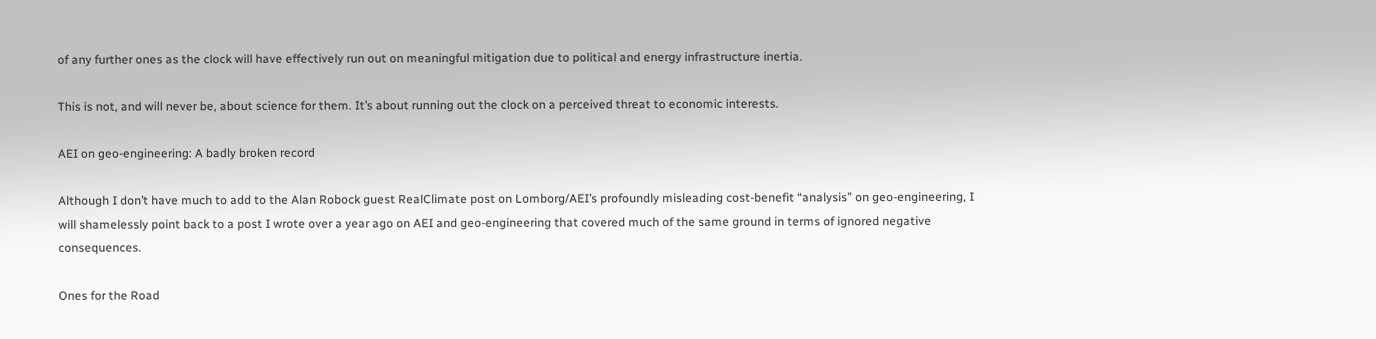of any further ones as the clock will have effectively run out on meaningful mitigation due to political and energy infrastructure inertia.

This is not, and will never be, about science for them. It’s about running out the clock on a perceived threat to economic interests.

AEI on geo-engineering: A badly broken record

Although I don’t have much to add to the Alan Robock guest RealClimate post on Lomborg/AEI’s profoundly misleading cost-benefit “analysis” on geo-engineering, I will shamelessly point back to a post I wrote over a year ago on AEI and geo-engineering that covered much of the same ground in terms of ignored negative consequences.

Ones for the Road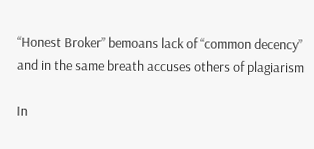“Honest Broker” bemoans lack of “common decency” and in the same breath accuses others of plagiarism

In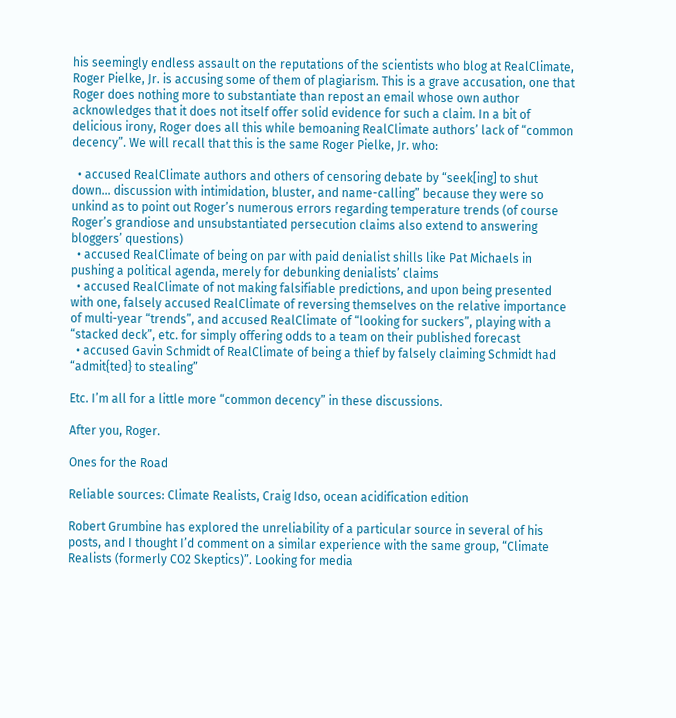his seemingly endless assault on the reputations of the scientists who blog at RealClimate, Roger Pielke, Jr. is accusing some of them of plagiarism. This is a grave accusation, one that Roger does nothing more to substantiate than repost an email whose own author acknowledges that it does not itself offer solid evidence for such a claim. In a bit of delicious irony, Roger does all this while bemoaning RealClimate authors’ lack of “common decency”. We will recall that this is the same Roger Pielke, Jr. who:

  • accused RealClimate authors and others of censoring debate by “seek[ing] to shut down… discussion with intimidation, bluster, and name-calling” because they were so unkind as to point out Roger’s numerous errors regarding temperature trends (of course Roger’s grandiose and unsubstantiated persecution claims also extend to answering bloggers’ questions)
  • accused RealClimate of being on par with paid denialist shills like Pat Michaels in pushing a political agenda, merely for debunking denialists’ claims
  • accused RealClimate of not making falsifiable predictions, and upon being presented with one, falsely accused RealClimate of reversing themselves on the relative importance of multi-year “trends”, and accused RealClimate of “looking for suckers”, playing with a “stacked deck”, etc. for simply offering odds to a team on their published forecast
  • accused Gavin Schmidt of RealClimate of being a thief by falsely claiming Schmidt had “admit{ted} to stealing”

Etc. I’m all for a little more “common decency” in these discussions.

After you, Roger.

Ones for the Road

Reliable sources: Climate Realists, Craig Idso, ocean acidification edition

Robert Grumbine has explored the unreliability of a particular source in several of his posts, and I thought I’d comment on a similar experience with the same group, “Climate Realists (formerly CO2 Skeptics)”. Looking for media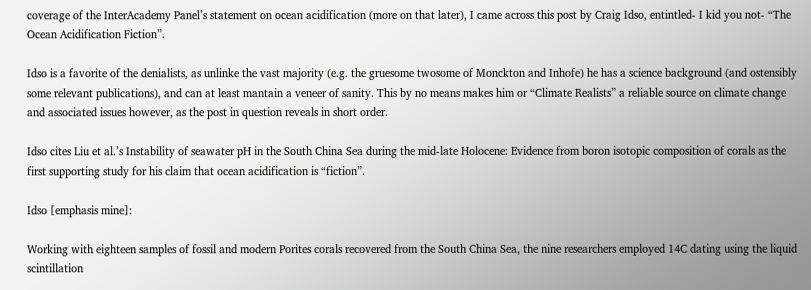coverage of the InterAcademy Panel’s statement on ocean acidification (more on that later), I came across this post by Craig Idso, entintled- I kid you not- “The Ocean Acidification Fiction”.

Idso is a favorite of the denialists, as unlinke the vast majority (e.g. the gruesome twosome of Monckton and Inhofe) he has a science background (and ostensibly some relevant publications), and can at least mantain a veneer of sanity. This by no means makes him or “Climate Realists” a reliable source on climate change and associated issues however, as the post in question reveals in short order.

Idso cites Liu et al.’s Instability of seawater pH in the South China Sea during the mid-late Holocene: Evidence from boron isotopic composition of corals as the first supporting study for his claim that ocean acidification is “fiction”.

Idso [emphasis mine]:

Working with eighteen samples of fossil and modern Porites corals recovered from the South China Sea, the nine researchers employed 14C dating using the liquid scintillation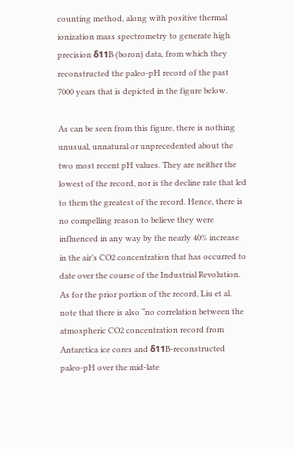counting method, along with positive thermal ionization mass spectrometry to generate high precision δ11B (boron) data, from which they reconstructed the paleo-pH record of the past 7000 years that is depicted in the figure below.

As can be seen from this figure, there is nothing unusual, unnatural or unprecedented about the two most recent pH values. They are neither the lowest of the record, nor is the decline rate that led to them the greatest of the record. Hence, there is no compelling reason to believe they were influenced in any way by the nearly 40% increase in the air’s CO2 concentration that has occurred to date over the course of the Industrial Revolution. As for the prior portion of the record, Liu et al. note that there is also “no correlation between the atmospheric CO2 concentration record from Antarctica ice cores and δ11B-reconstructed paleo-pH over the mid-late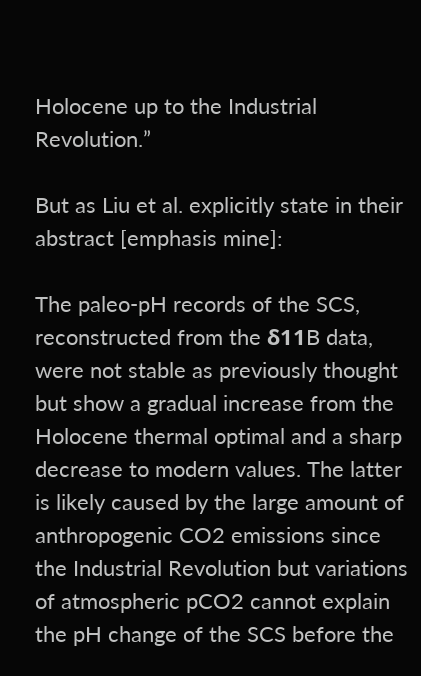Holocene up to the Industrial Revolution.”

But as Liu et al. explicitly state in their abstract [emphasis mine]:

The paleo-pH records of the SCS, reconstructed from the δ11B data, were not stable as previously thought but show a gradual increase from the Holocene thermal optimal and a sharp decrease to modern values. The latter is likely caused by the large amount of anthropogenic CO2 emissions since the Industrial Revolution but variations of atmospheric pCO2 cannot explain the pH change of the SCS before the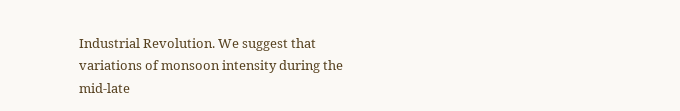Industrial Revolution. We suggest that variations of monsoon intensity during the mid-late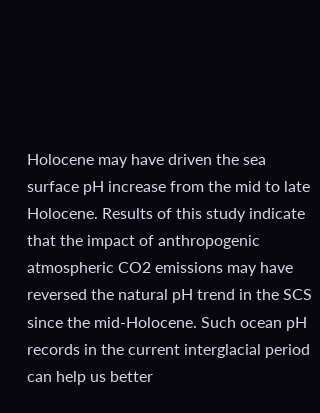Holocene may have driven the sea surface pH increase from the mid to late Holocene. Results of this study indicate that the impact of anthropogenic atmospheric CO2 emissions may have reversed the natural pH trend in the SCS since the mid-Holocene. Such ocean pH records in the current interglacial period can help us better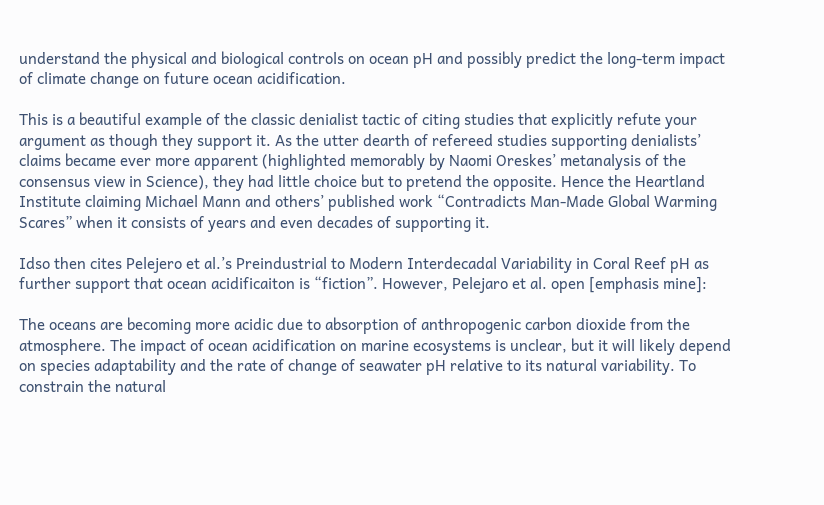understand the physical and biological controls on ocean pH and possibly predict the long-term impact of climate change on future ocean acidification.

This is a beautiful example of the classic denialist tactic of citing studies that explicitly refute your argument as though they support it. As the utter dearth of refereed studies supporting denialists’ claims became ever more apparent (highlighted memorably by Naomi Oreskes’ metanalysis of the consensus view in Science), they had little choice but to pretend the opposite. Hence the Heartland Institute claiming Michael Mann and others’ published work “Contradicts Man-Made Global Warming Scares” when it consists of years and even decades of supporting it.

Idso then cites Pelejero et al.’s Preindustrial to Modern Interdecadal Variability in Coral Reef pH as further support that ocean acidificaiton is “fiction”. However, Pelejaro et al. open [emphasis mine]:

The oceans are becoming more acidic due to absorption of anthropogenic carbon dioxide from the atmosphere. The impact of ocean acidification on marine ecosystems is unclear, but it will likely depend on species adaptability and the rate of change of seawater pH relative to its natural variability. To constrain the natural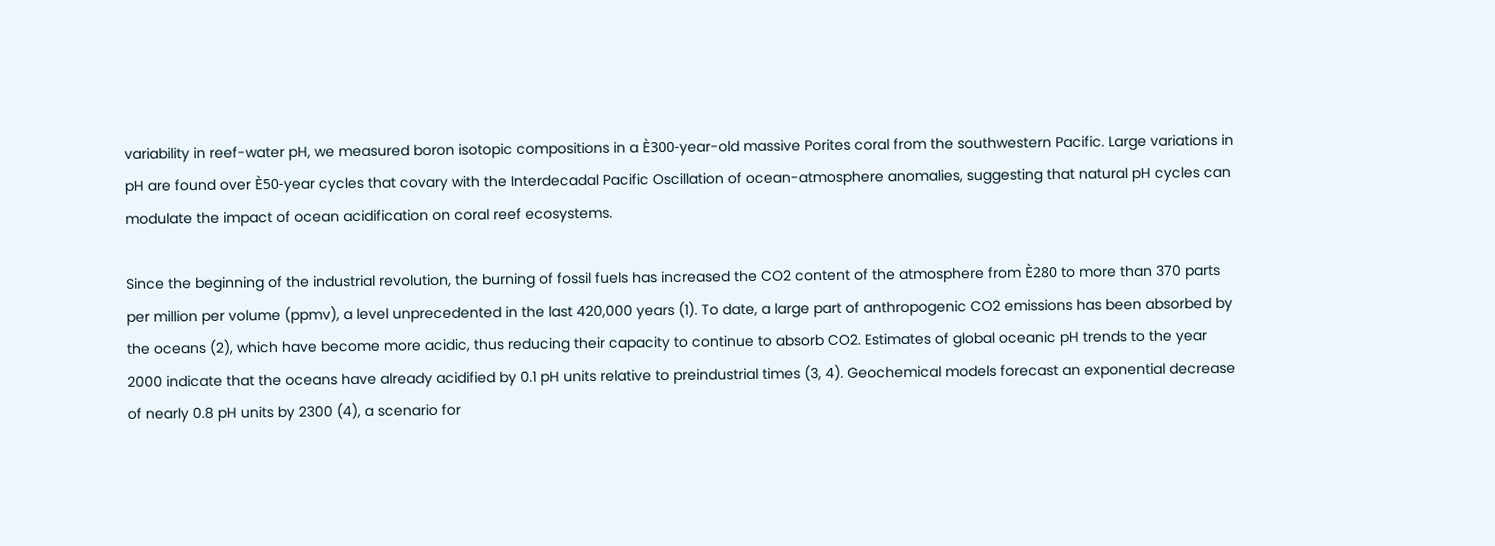variability in reef-water pH, we measured boron isotopic compositions in a È300-year-old massive Porites coral from the southwestern Pacific. Large variations in pH are found over È50-year cycles that covary with the Interdecadal Pacific Oscillation of ocean-atmosphere anomalies, suggesting that natural pH cycles can modulate the impact of ocean acidification on coral reef ecosystems.

Since the beginning of the industrial revolution, the burning of fossil fuels has increased the CO2 content of the atmosphere from È280 to more than 370 parts per million per volume (ppmv), a level unprecedented in the last 420,000 years (1). To date, a large part of anthropogenic CO2 emissions has been absorbed by the oceans (2), which have become more acidic, thus reducing their capacity to continue to absorb CO2. Estimates of global oceanic pH trends to the year 2000 indicate that the oceans have already acidified by 0.1 pH units relative to preindustrial times (3, 4). Geochemical models forecast an exponential decrease of nearly 0.8 pH units by 2300 (4), a scenario for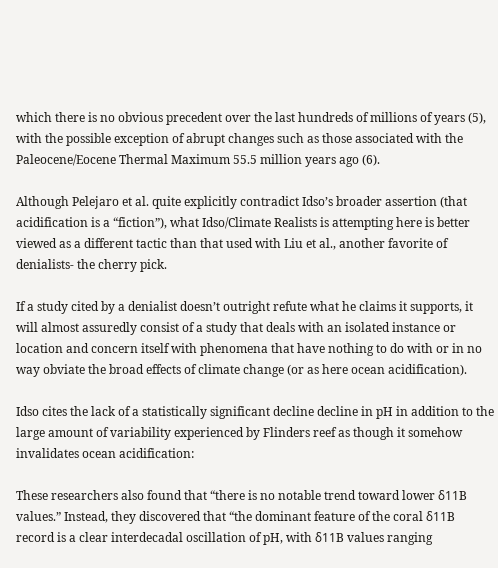which there is no obvious precedent over the last hundreds of millions of years (5), with the possible exception of abrupt changes such as those associated with the Paleocene/Eocene Thermal Maximum 55.5 million years ago (6).

Although Pelejaro et al. quite explicitly contradict Idso’s broader assertion (that acidification is a “fiction”), what Idso/Climate Realists is attempting here is better viewed as a different tactic than that used with Liu et al., another favorite of denialists- the cherry pick.

If a study cited by a denialist doesn’t outright refute what he claims it supports, it will almost assuredly consist of a study that deals with an isolated instance or location and concern itself with phenomena that have nothing to do with or in no way obviate the broad effects of climate change (or as here ocean acidification).

Idso cites the lack of a statistically significant decline decline in pH in addition to the large amount of variability experienced by Flinders reef as though it somehow invalidates ocean acidification:

These researchers also found that “there is no notable trend toward lower δ11B values.” Instead, they discovered that “the dominant feature of the coral δ11B record is a clear interdecadal oscillation of pH, with δ11B values ranging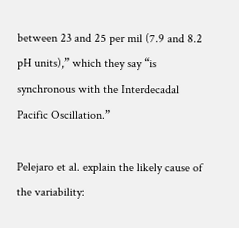between 23 and 25 per mil (7.9 and 8.2 pH units),” which they say “is synchronous with the Interdecadal Pacific Oscillation.”

Pelejaro et al. explain the likely cause of the variability: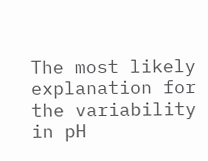The most likely explanation for the variability in pH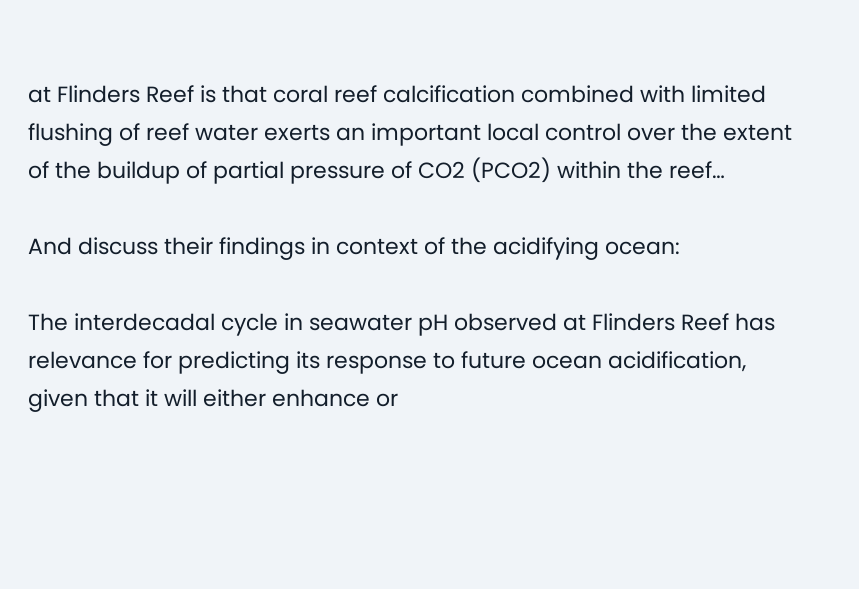at Flinders Reef is that coral reef calcification combined with limited flushing of reef water exerts an important local control over the extent of the buildup of partial pressure of CO2 (PCO2) within the reef…

And discuss their findings in context of the acidifying ocean:

The interdecadal cycle in seawater pH observed at Flinders Reef has relevance for predicting its response to future ocean acidification, given that it will either enhance or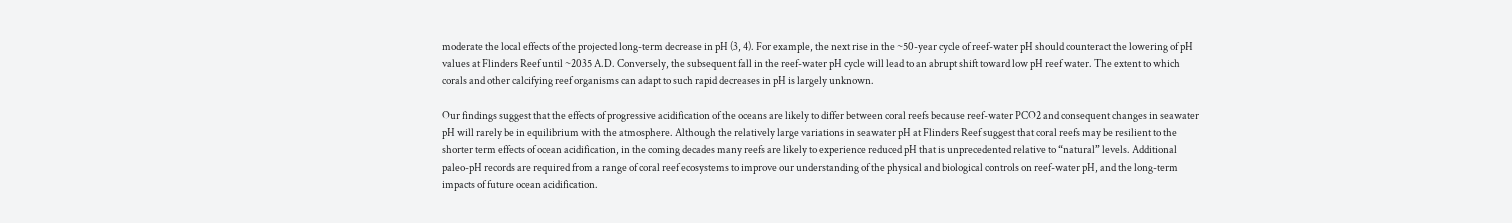moderate the local effects of the projected long-term decrease in pH (3, 4). For example, the next rise in the ~50-year cycle of reef-water pH should counteract the lowering of pH values at Flinders Reef until ~2035 A.D. Conversely, the subsequent fall in the reef-water pH cycle will lead to an abrupt shift toward low pH reef water. The extent to which corals and other calcifying reef organisms can adapt to such rapid decreases in pH is largely unknown.

Our findings suggest that the effects of progressive acidification of the oceans are likely to differ between coral reefs because reef-water PCO2 and consequent changes in seawater pH will rarely be in equilibrium with the atmosphere. Although the relatively large variations in seawater pH at Flinders Reef suggest that coral reefs may be resilient to the shorter term effects of ocean acidification, in the coming decades many reefs are likely to experience reduced pH that is unprecedented relative to “natural” levels. Additional paleo-pH records are required from a range of coral reef ecosystems to improve our understanding of the physical and biological controls on reef-water pH, and the long-term impacts of future ocean acidification.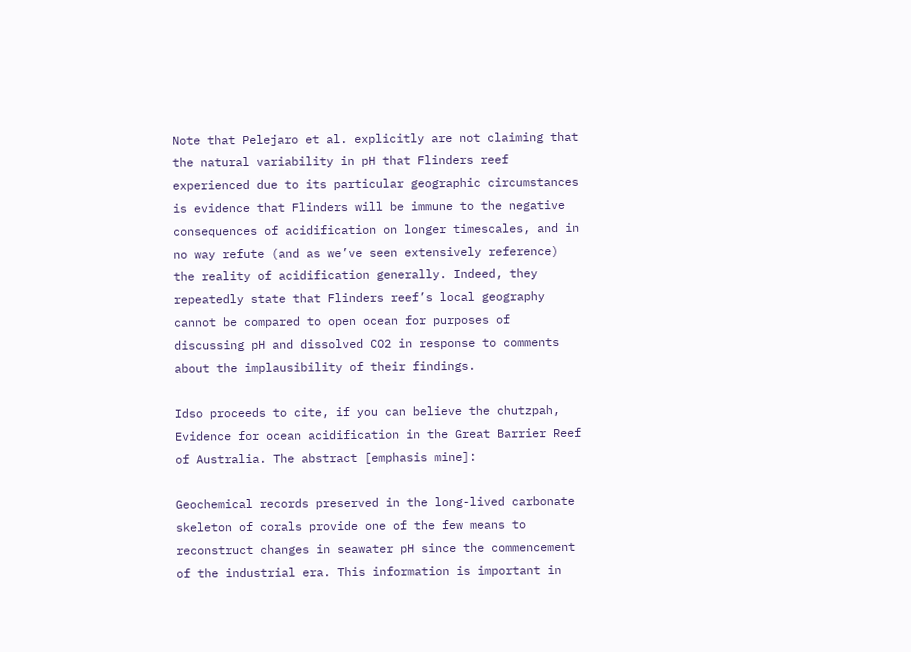Note that Pelejaro et al. explicitly are not claiming that the natural variability in pH that Flinders reef experienced due to its particular geographic circumstances is evidence that Flinders will be immune to the negative consequences of acidification on longer timescales, and in no way refute (and as we’ve seen extensively reference) the reality of acidification generally. Indeed, they repeatedly state that Flinders reef’s local geography cannot be compared to open ocean for purposes of discussing pH and dissolved CO2 in response to comments about the implausibility of their findings.

Idso proceeds to cite, if you can believe the chutzpah, Evidence for ocean acidification in the Great Barrier Reef of Australia. The abstract [emphasis mine]:

Geochemical records preserved in the long-lived carbonate skeleton of corals provide one of the few means to reconstruct changes in seawater pH since the commencement of the industrial era. This information is important in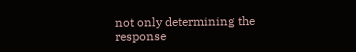not only determining the response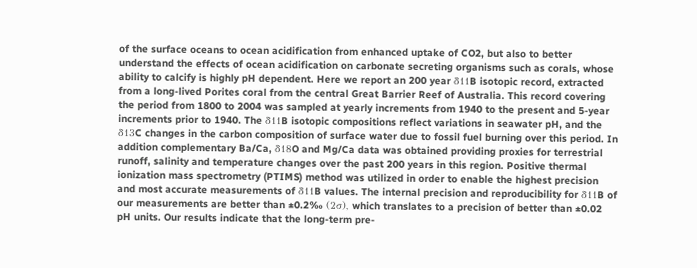of the surface oceans to ocean acidification from enhanced uptake of CO2, but also to better understand the effects of ocean acidification on carbonate secreting organisms such as corals, whose ability to calcify is highly pH dependent. Here we report an 200 year δ11B isotopic record, extracted from a long-lived Porites coral from the central Great Barrier Reef of Australia. This record covering the period from 1800 to 2004 was sampled at yearly increments from 1940 to the present and 5-year increments prior to 1940. The δ11B isotopic compositions reflect variations in seawater pH, and the δ13C changes in the carbon composition of surface water due to fossil fuel burning over this period. In addition complementary Ba/Ca, δ18O and Mg/Ca data was obtained providing proxies for terrestrial runoff, salinity and temperature changes over the past 200 years in this region. Positive thermal ionization mass spectrometry (PTIMS) method was utilized in order to enable the highest precision and most accurate measurements of δ11B values. The internal precision and reproducibility for δ11B of our measurements are better than ±0.2‰ (2σ), which translates to a precision of better than ±0.02 pH units. Our results indicate that the long-term pre-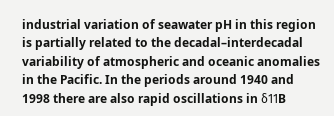industrial variation of seawater pH in this region is partially related to the decadal–interdecadal variability of atmospheric and oceanic anomalies in the Pacific. In the periods around 1940 and 1998 there are also rapid oscillations in δ11B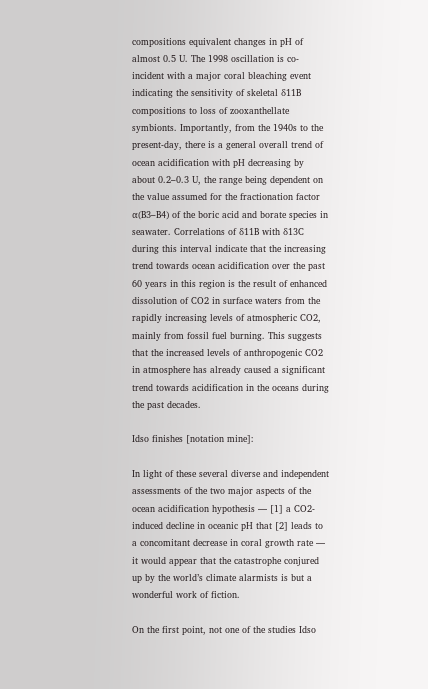compositions equivalent changes in pH of almost 0.5 U. The 1998 oscillation is co-incident with a major coral bleaching event indicating the sensitivity of skeletal δ11B compositions to loss of zooxanthellate symbionts. Importantly, from the 1940s to the present-day, there is a general overall trend of ocean acidification with pH decreasing by about 0.2–0.3 U, the range being dependent on the value assumed for the fractionation factor α(B3–B4) of the boric acid and borate species in seawater. Correlations of δ11B with δ13C during this interval indicate that the increasing trend towards ocean acidification over the past 60 years in this region is the result of enhanced dissolution of CO2 in surface waters from the rapidly increasing levels of atmospheric CO2, mainly from fossil fuel burning. This suggests that the increased levels of anthropogenic CO2 in atmosphere has already caused a significant trend towards acidification in the oceans during the past decades.

Idso finishes [notation mine]:

In light of these several diverse and independent assessments of the two major aspects of the ocean acidification hypothesis — [1] a CO2-induced decline in oceanic pH that [2] leads to a concomitant decrease in coral growth rate — it would appear that the catastrophe conjured up by the world’s climate alarmists is but a wonderful work of fiction.

On the first point, not one of the studies Idso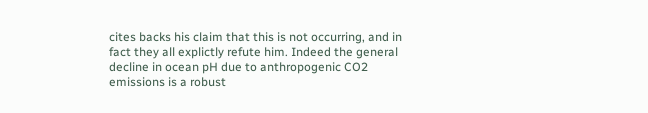cites backs his claim that this is not occurring, and in fact they all explictly refute him. Indeed the general decline in ocean pH due to anthropogenic CO2 emissions is a robust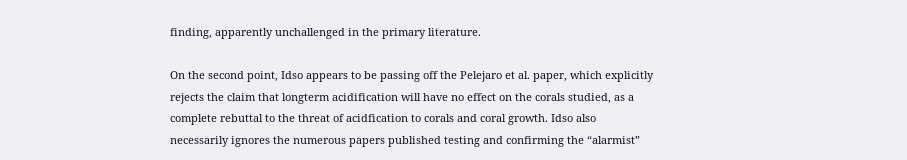finding, apparently unchallenged in the primary literature.

On the second point, Idso appears to be passing off the Pelejaro et al. paper, which explicitly rejects the claim that longterm acidification will have no effect on the corals studied, as a complete rebuttal to the threat of acidfication to corals and coral growth. Idso also necessarily ignores the numerous papers published testing and confirming the “alarmist”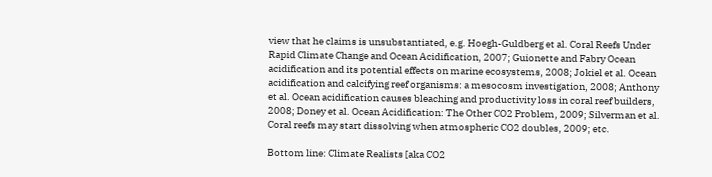view that he claims is unsubstantiated, e.g. Hoegh-Guldberg et al. Coral Reefs Under Rapid Climate Change and Ocean Acidification, 2007; Guionette and Fabry Ocean acidification and its potential effects on marine ecosystems, 2008; Jokiel et al. Ocean acidification and calcifying reef organisms: a mesocosm investigation, 2008; Anthony et al. Ocean acidification causes bleaching and productivity loss in coral reef builders, 2008; Doney et al. Ocean Acidification: The Other CO2 Problem, 2009; Silverman et al. Coral reefs may start dissolving when atmospheric CO2 doubles, 2009; etc.

Bottom line: Climate Realists [aka CO2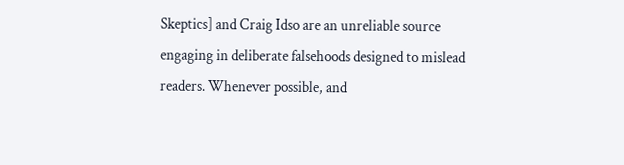Skeptics] and Craig Idso are an unreliable source engaging in deliberate falsehoods designed to mislead readers. Whenever possible, and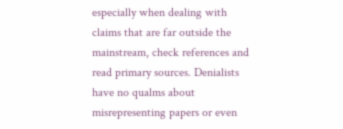especially when dealing with claims that are far outside the mainstream, check references and read primary sources. Denialists have no qualms about misrepresenting papers or even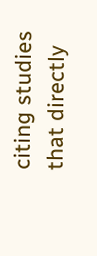citing studies that directly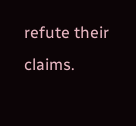refute their claims.